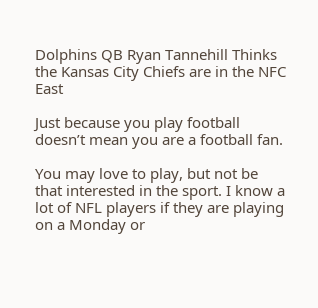Dolphins QB Ryan Tannehill Thinks the Kansas City Chiefs are in the NFC East

Just because you play football doesn’t mean you are a football fan.

You may love to play, but not be that interested in the sport. I know a lot of NFL players if they are playing on a Monday or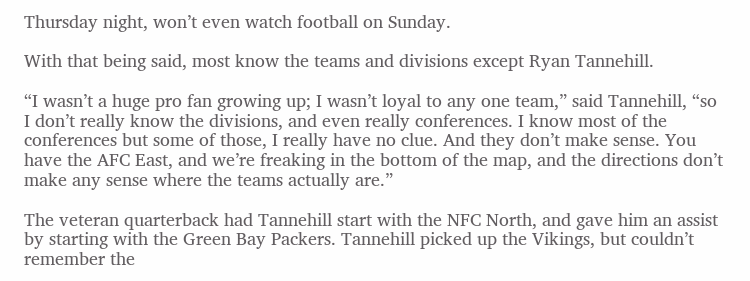Thursday night, won’t even watch football on Sunday.

With that being said, most know the teams and divisions except Ryan Tannehill.

“I wasn’t a huge pro fan growing up; I wasn’t loyal to any one team,” said Tannehill, “so I don’t really know the divisions, and even really conferences. I know most of the conferences but some of those, I really have no clue. And they don’t make sense. You have the AFC East, and we’re freaking in the bottom of the map, and the directions don’t make any sense where the teams actually are.”

The veteran quarterback had Tannehill start with the NFC North, and gave him an assist by starting with the Green Bay Packers. Tannehill picked up the Vikings, but couldn’t remember the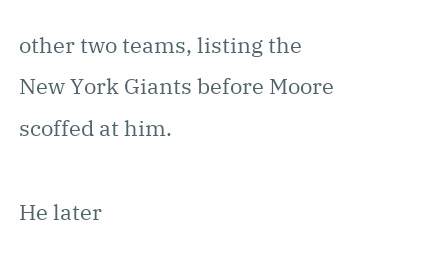other two teams, listing the New York Giants before Moore scoffed at him.

He later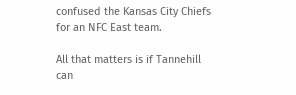confused the Kansas City Chiefs for an NFC East team.

All that matters is if Tannehill can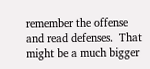remember the offense and read defenses.  That might be a much bigger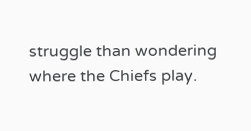struggle than wondering where the Chiefs play.